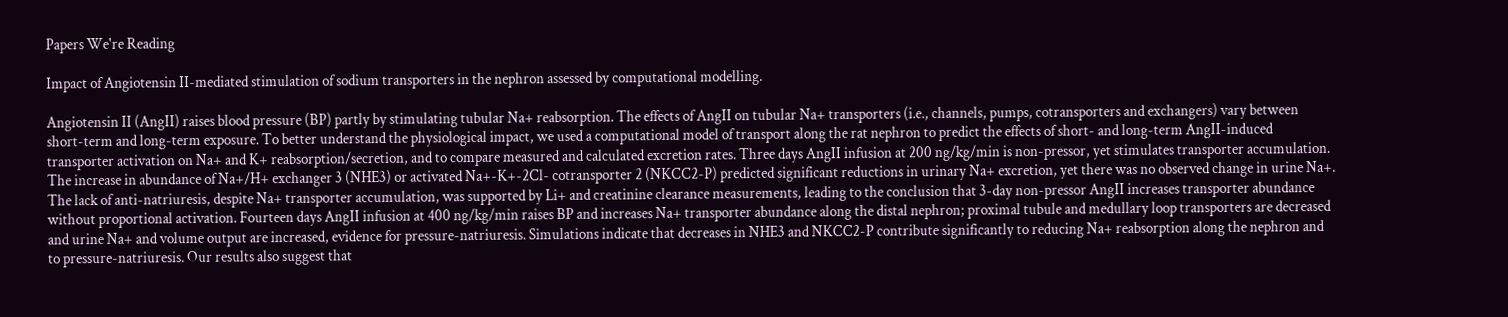Papers We're Reading

Impact of Angiotensin II-mediated stimulation of sodium transporters in the nephron assessed by computational modelling.

Angiotensin II (AngII) raises blood pressure (BP) partly by stimulating tubular Na+ reabsorption. The effects of AngII on tubular Na+ transporters (i.e., channels, pumps, cotransporters and exchangers) vary between short-term and long-term exposure. To better understand the physiological impact, we used a computational model of transport along the rat nephron to predict the effects of short- and long-term AngII-induced transporter activation on Na+ and K+ reabsorption/secretion, and to compare measured and calculated excretion rates. Three days AngII infusion at 200 ng/kg/min is non-pressor, yet stimulates transporter accumulation. The increase in abundance of Na+/H+ exchanger 3 (NHE3) or activated Na+-K+-2Cl- cotransporter 2 (NKCC2-P) predicted significant reductions in urinary Na+ excretion, yet there was no observed change in urine Na+. The lack of anti-natriuresis, despite Na+ transporter accumulation, was supported by Li+ and creatinine clearance measurements, leading to the conclusion that 3-day non-pressor AngII increases transporter abundance without proportional activation. Fourteen days AngII infusion at 400 ng/kg/min raises BP and increases Na+ transporter abundance along the distal nephron; proximal tubule and medullary loop transporters are decreased and urine Na+ and volume output are increased, evidence for pressure-natriuresis. Simulations indicate that decreases in NHE3 and NKCC2-P contribute significantly to reducing Na+ reabsorption along the nephron and to pressure-natriuresis. Our results also suggest that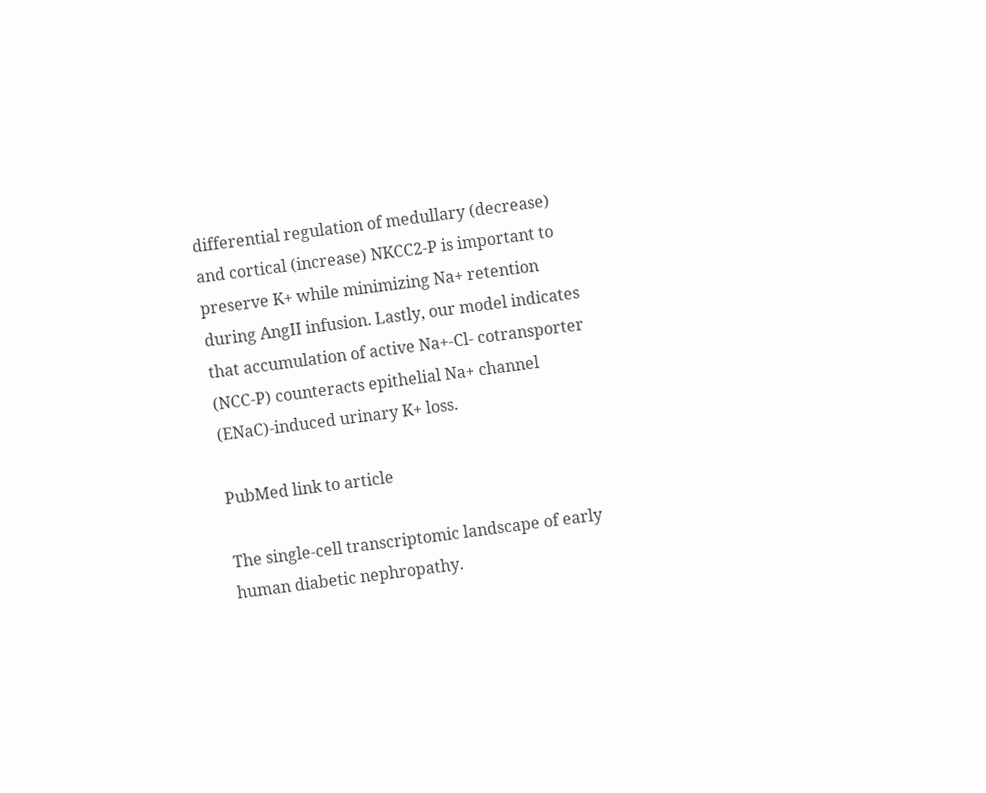differential regulation of medullary (decrease) and cortical (increase) NKCC2-P is important to preserve K+ while minimizing Na+ retention during AngII infusion. Lastly, our model indicates that accumulation of active Na+-Cl- cotransporter (NCC-P) counteracts epithelial Na+ channel (ENaC)-induced urinary K+ loss.

PubMed link to article

The single-cell transcriptomic landscape of early human diabetic nephropathy.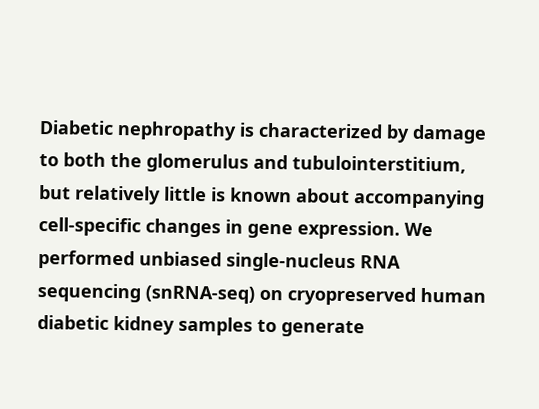Diabetic nephropathy is characterized by damage to both the glomerulus and tubulointerstitium, but relatively little is known about accompanying cell-specific changes in gene expression. We performed unbiased single-nucleus RNA sequencing (snRNA-seq) on cryopreserved human diabetic kidney samples to generate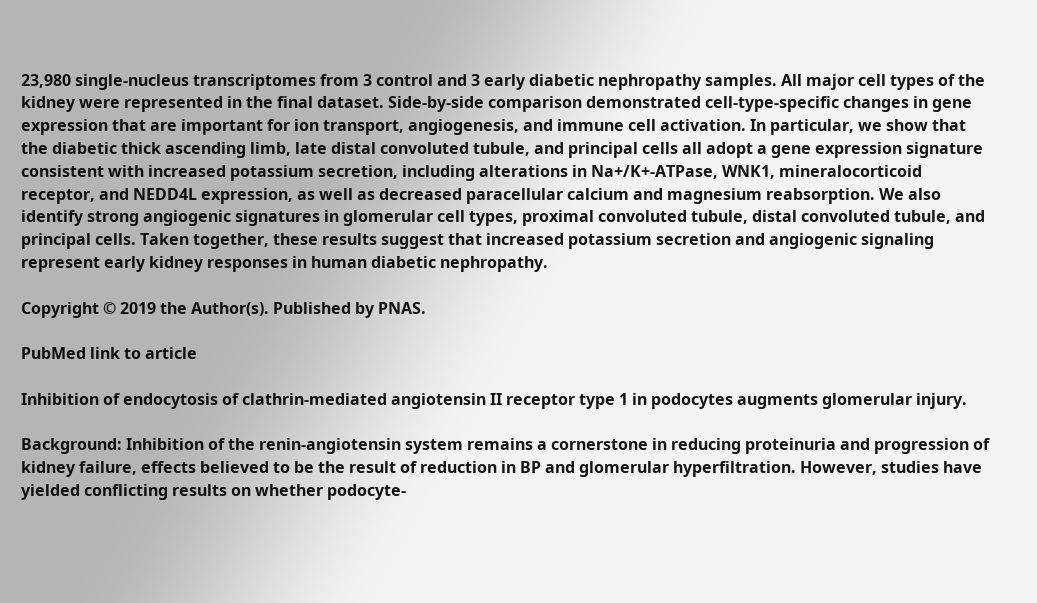23,980 single-nucleus transcriptomes from 3 control and 3 early diabetic nephropathy samples. All major cell types of the kidney were represented in the final dataset. Side-by-side comparison demonstrated cell-type-specific changes in gene expression that are important for ion transport, angiogenesis, and immune cell activation. In particular, we show that the diabetic thick ascending limb, late distal convoluted tubule, and principal cells all adopt a gene expression signature consistent with increased potassium secretion, including alterations in Na+/K+-ATPase, WNK1, mineralocorticoid receptor, and NEDD4L expression, as well as decreased paracellular calcium and magnesium reabsorption. We also identify strong angiogenic signatures in glomerular cell types, proximal convoluted tubule, distal convoluted tubule, and principal cells. Taken together, these results suggest that increased potassium secretion and angiogenic signaling represent early kidney responses in human diabetic nephropathy.

Copyright © 2019 the Author(s). Published by PNAS.

PubMed link to article

Inhibition of endocytosis of clathrin-mediated angiotensin II receptor type 1 in podocytes augments glomerular injury.

Background: Inhibition of the renin-angiotensin system remains a cornerstone in reducing proteinuria and progression of kidney failure, effects believed to be the result of reduction in BP and glomerular hyperfiltration. However, studies have yielded conflicting results on whether podocyte-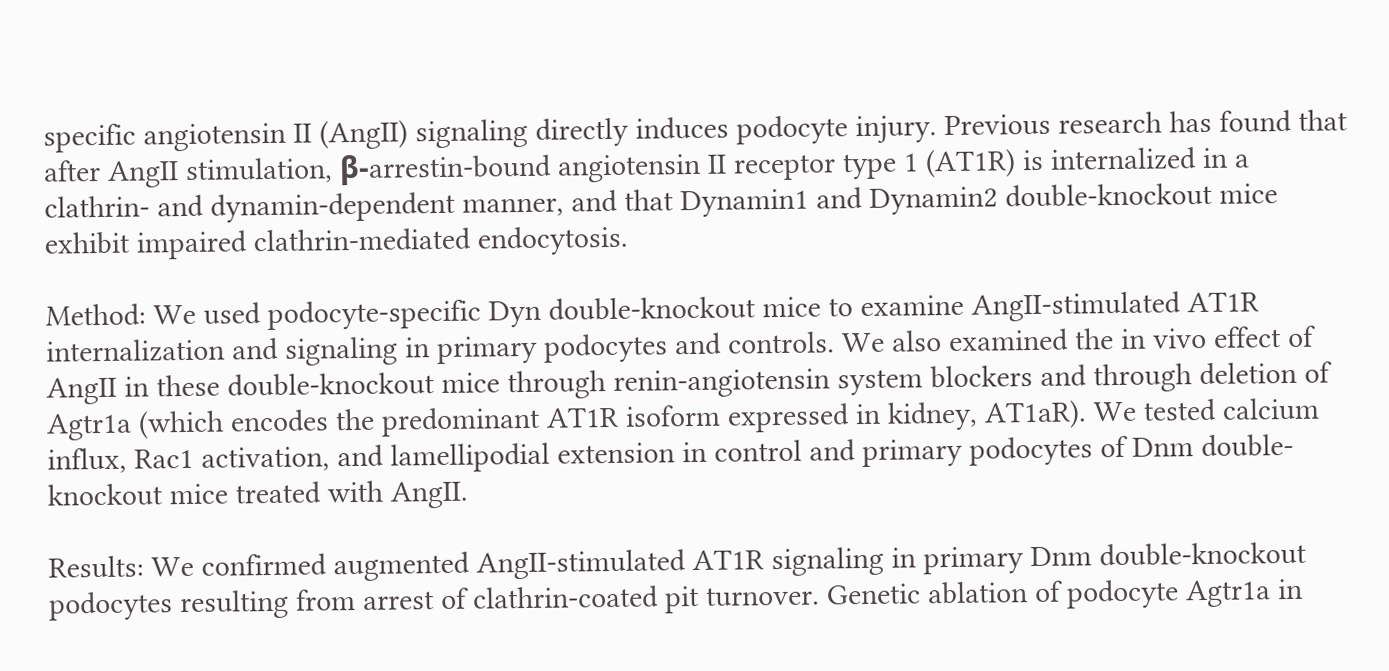specific angiotensin II (AngII) signaling directly induces podocyte injury. Previous research has found that after AngII stimulation, β-arrestin-bound angiotensin II receptor type 1 (AT1R) is internalized in a clathrin- and dynamin-dependent manner, and that Dynamin1 and Dynamin2 double-knockout mice exhibit impaired clathrin-mediated endocytosis.

Method: We used podocyte-specific Dyn double-knockout mice to examine AngII-stimulated AT1R internalization and signaling in primary podocytes and controls. We also examined the in vivo effect of AngII in these double-knockout mice through renin-angiotensin system blockers and through deletion of Agtr1a (which encodes the predominant AT1R isoform expressed in kidney, AT1aR). We tested calcium influx, Rac1 activation, and lamellipodial extension in control and primary podocytes of Dnm double-knockout mice treated with AngII.

Results: We confirmed augmented AngII-stimulated AT1R signaling in primary Dnm double-knockout podocytes resulting from arrest of clathrin-coated pit turnover. Genetic ablation of podocyte Agtr1a in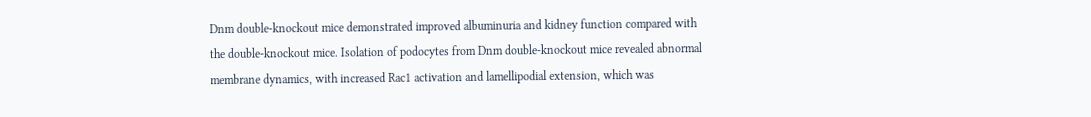Dnm double-knockout mice demonstrated improved albuminuria and kidney function compared with the double-knockout mice. Isolation of podocytes from Dnm double-knockout mice revealed abnormal membrane dynamics, with increased Rac1 activation and lamellipodial extension, which was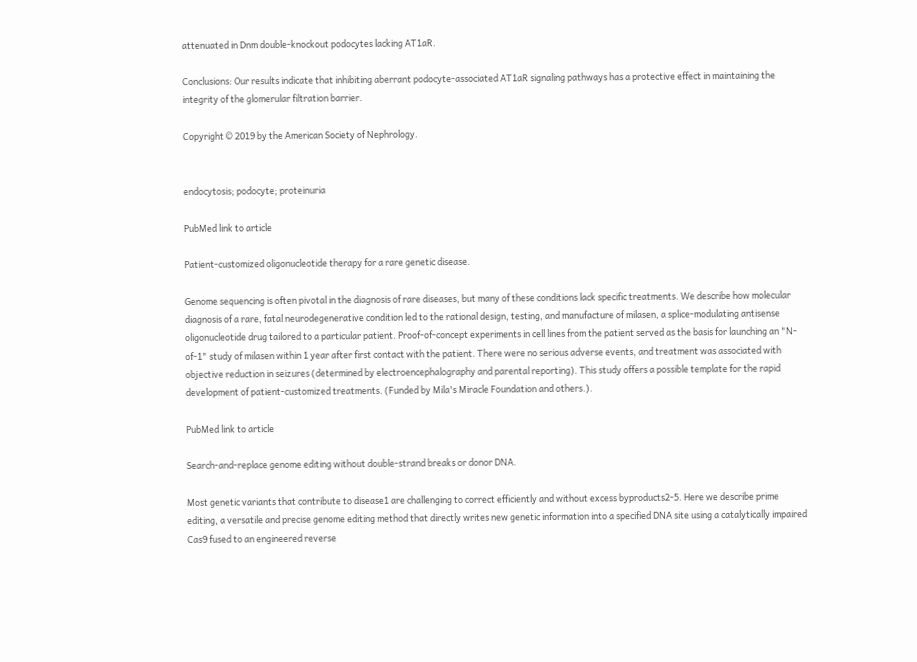attenuated in Dnm double-knockout podocytes lacking AT1aR.

Conclusions: Our results indicate that inhibiting aberrant podocyte-associated AT1aR signaling pathways has a protective effect in maintaining the integrity of the glomerular filtration barrier.

Copyright © 2019 by the American Society of Nephrology.


endocytosis; podocyte; proteinuria

PubMed link to article

Patient-customized oligonucleotide therapy for a rare genetic disease.

Genome sequencing is often pivotal in the diagnosis of rare diseases, but many of these conditions lack specific treatments. We describe how molecular diagnosis of a rare, fatal neurodegenerative condition led to the rational design, testing, and manufacture of milasen, a splice-modulating antisense oligonucleotide drug tailored to a particular patient. Proof-of-concept experiments in cell lines from the patient served as the basis for launching an "N-of-1" study of milasen within 1 year after first contact with the patient. There were no serious adverse events, and treatment was associated with objective reduction in seizures (determined by electroencephalography and parental reporting). This study offers a possible template for the rapid development of patient-customized treatments. (Funded by Mila's Miracle Foundation and others.).

PubMed link to article

Search-and-replace genome editing without double-strand breaks or donor DNA.

Most genetic variants that contribute to disease1 are challenging to correct efficiently and without excess byproducts2-5. Here we describe prime editing, a versatile and precise genome editing method that directly writes new genetic information into a specified DNA site using a catalytically impaired Cas9 fused to an engineered reverse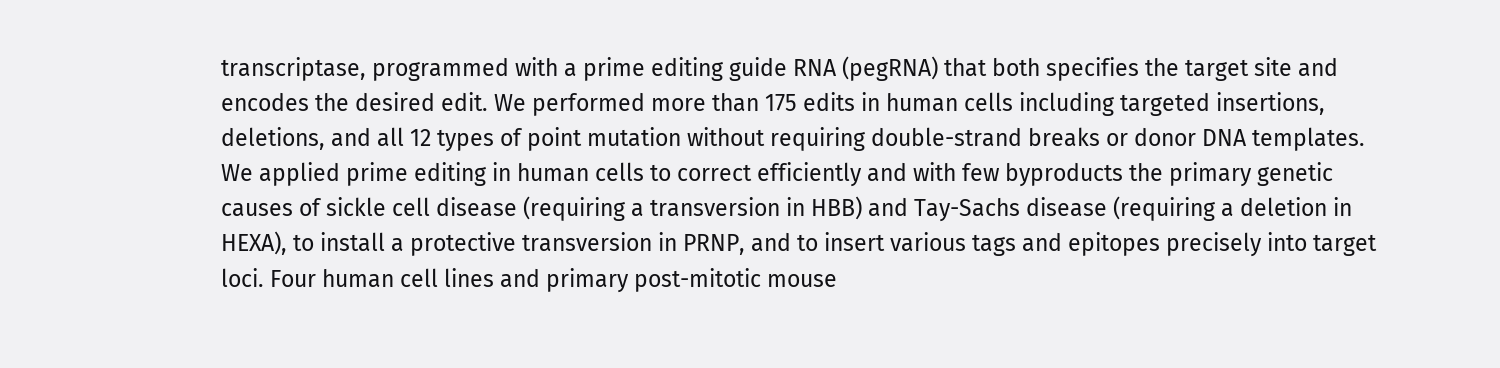transcriptase, programmed with a prime editing guide RNA (pegRNA) that both specifies the target site and encodes the desired edit. We performed more than 175 edits in human cells including targeted insertions, deletions, and all 12 types of point mutation without requiring double-strand breaks or donor DNA templates. We applied prime editing in human cells to correct efficiently and with few byproducts the primary genetic causes of sickle cell disease (requiring a transversion in HBB) and Tay-Sachs disease (requiring a deletion in HEXA), to install a protective transversion in PRNP, and to insert various tags and epitopes precisely into target loci. Four human cell lines and primary post-mitotic mouse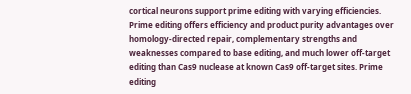cortical neurons support prime editing with varying efficiencies. Prime editing offers efficiency and product purity advantages over homology-directed repair, complementary strengths and weaknesses compared to base editing, and much lower off-target editing than Cas9 nuclease at known Cas9 off-target sites. Prime editing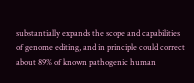substantially expands the scope and capabilities of genome editing, and in principle could correct about 89% of known pathogenic human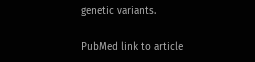genetic variants.

PubMed link to article